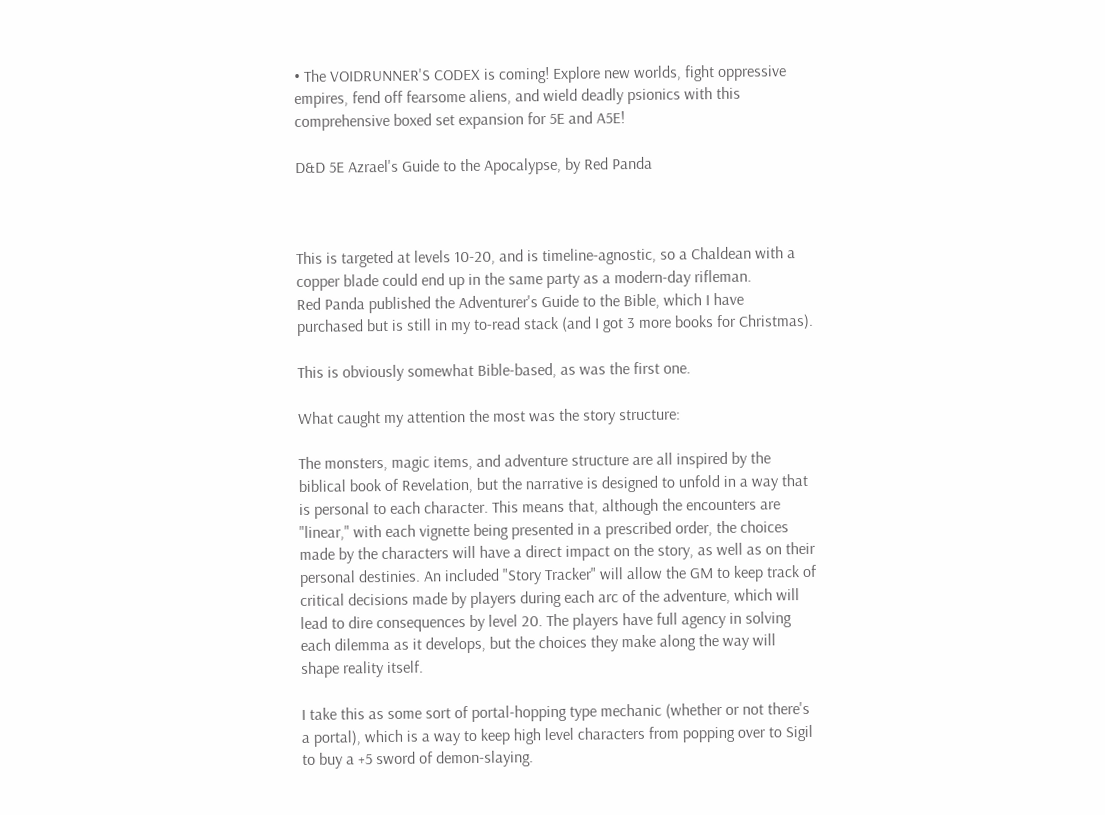• The VOIDRUNNER'S CODEX is coming! Explore new worlds, fight oppressive empires, fend off fearsome aliens, and wield deadly psionics with this comprehensive boxed set expansion for 5E and A5E!

D&D 5E Azrael's Guide to the Apocalypse, by Red Panda



This is targeted at levels 10-20, and is timeline-agnostic, so a Chaldean with a copper blade could end up in the same party as a modern-day rifleman.
Red Panda published the Adventurer's Guide to the Bible, which I have purchased but is still in my to-read stack (and I got 3 more books for Christmas).

This is obviously somewhat Bible-based, as was the first one.

What caught my attention the most was the story structure:

The monsters, magic items, and adventure structure are all inspired by the biblical book of Revelation, but the narrative is designed to unfold in a way that is personal to each character. This means that, although the encounters are "linear," with each vignette being presented in a prescribed order, the choices made by the characters will have a direct impact on the story, as well as on their personal destinies. An included "Story Tracker" will allow the GM to keep track of critical decisions made by players during each arc of the adventure, which will lead to dire consequences by level 20. The players have full agency in solving each dilemma as it develops, but the choices they make along the way will shape reality itself.

I take this as some sort of portal-hopping type mechanic (whether or not there's a portal), which is a way to keep high level characters from popping over to Sigil to buy a +5 sword of demon-slaying.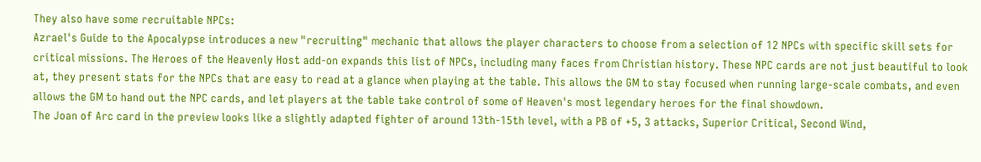They also have some recruitable NPCs:
Azrael's Guide to the Apocalypse introduces a new "recruiting" mechanic that allows the player characters to choose from a selection of 12 NPCs with specific skill sets for critical missions. The Heroes of the Heavenly Host add-on expands this list of NPCs, including many faces from Christian history. These NPC cards are not just beautiful to look at, they present stats for the NPCs that are easy to read at a glance when playing at the table. This allows the GM to stay focused when running large-scale combats, and even allows the GM to hand out the NPC cards, and let players at the table take control of some of Heaven's most legendary heroes for the final showdown.
The Joan of Arc card in the preview looks like a slightly adapted fighter of around 13th-15th level, with a PB of +5, 3 attacks, Superior Critical, Second Wind,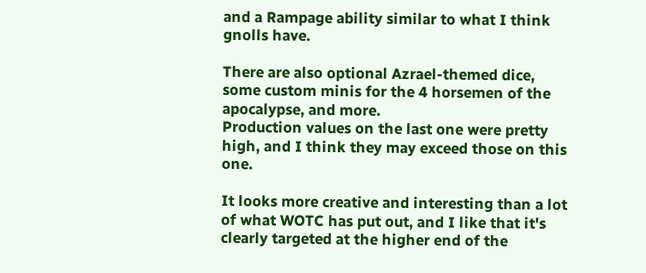and a Rampage ability similar to what I think gnolls have.

There are also optional Azrael-themed dice, some custom minis for the 4 horsemen of the apocalypse, and more.
Production values on the last one were pretty high, and I think they may exceed those on this one.

It looks more creative and interesting than a lot of what WOTC has put out, and I like that it's clearly targeted at the higher end of the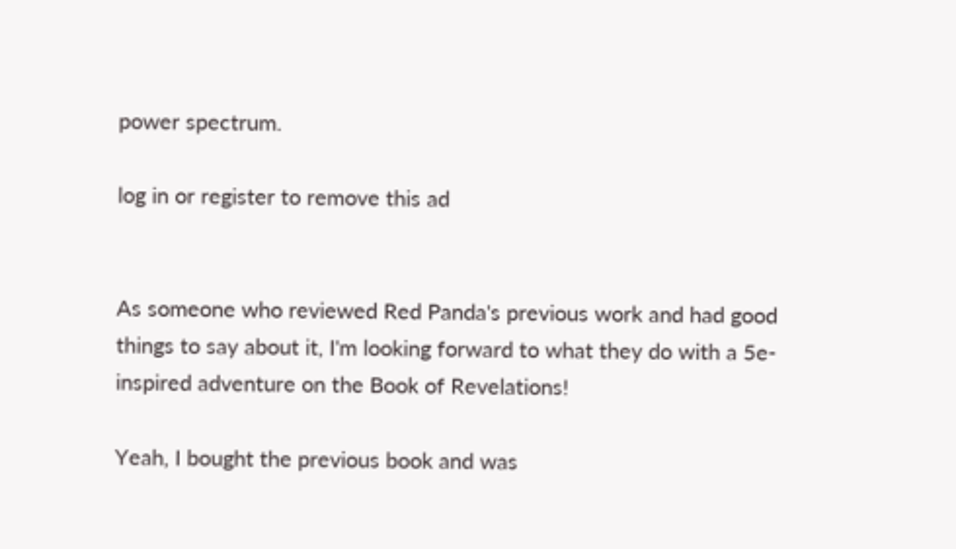power spectrum.

log in or register to remove this ad


As someone who reviewed Red Panda's previous work and had good things to say about it, I'm looking forward to what they do with a 5e-inspired adventure on the Book of Revelations!

Yeah, I bought the previous book and was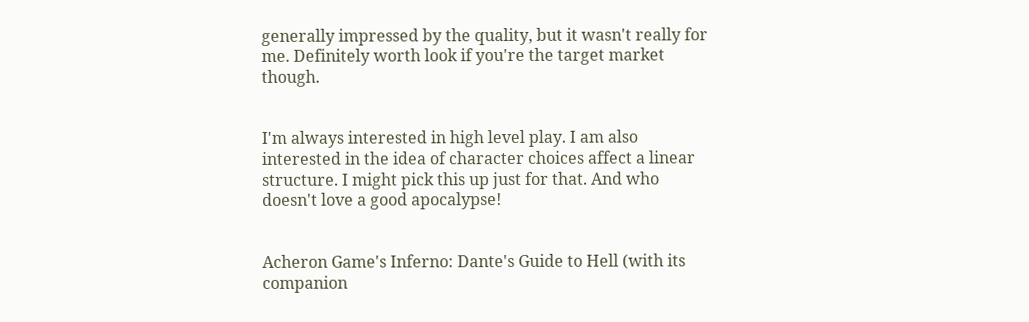generally impressed by the quality, but it wasn't really for me. Definitely worth look if you're the target market though.


I'm always interested in high level play. I am also interested in the idea of character choices affect a linear structure. I might pick this up just for that. And who doesn't love a good apocalypse!


Acheron Game's Inferno: Dante's Guide to Hell (with its companion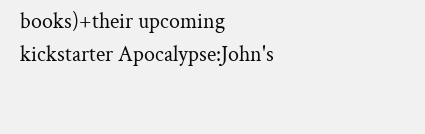books)+their upcoming kickstarter Apocalypse:John's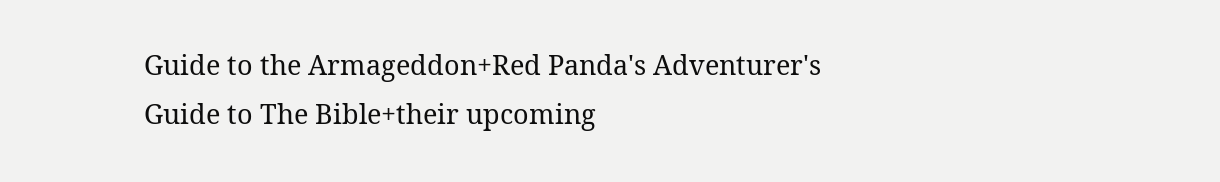Guide to the Armageddon+Red Panda's Adventurer's Guide to The Bible+their upcoming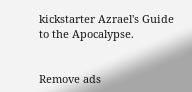kickstarter Azrael's Guide to the Apocalypse.


Remove ads